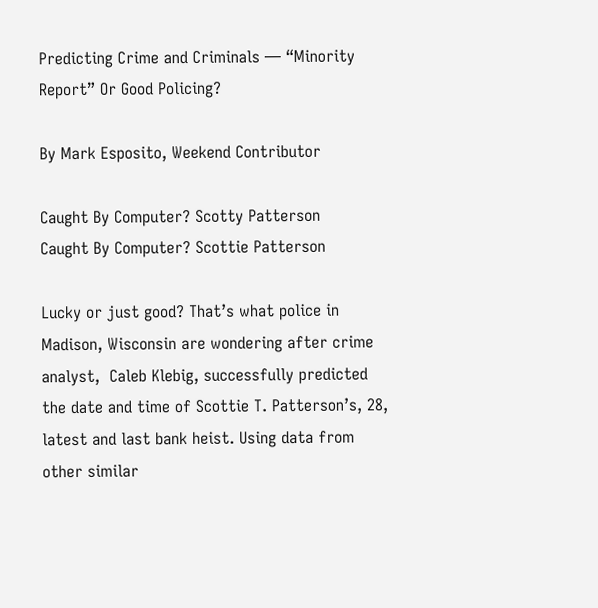Predicting Crime and Criminals — “Minority Report” Or Good Policing?

By Mark Esposito, Weekend Contributor

Caught By Computer? Scotty Patterson
Caught By Computer? Scottie Patterson

Lucky or just good? That’s what police in Madison, Wisconsin are wondering after crime analyst,  Caleb Klebig, successfully predicted the date and time of Scottie T. Patterson’s, 28, latest and last bank heist. Using data from other similar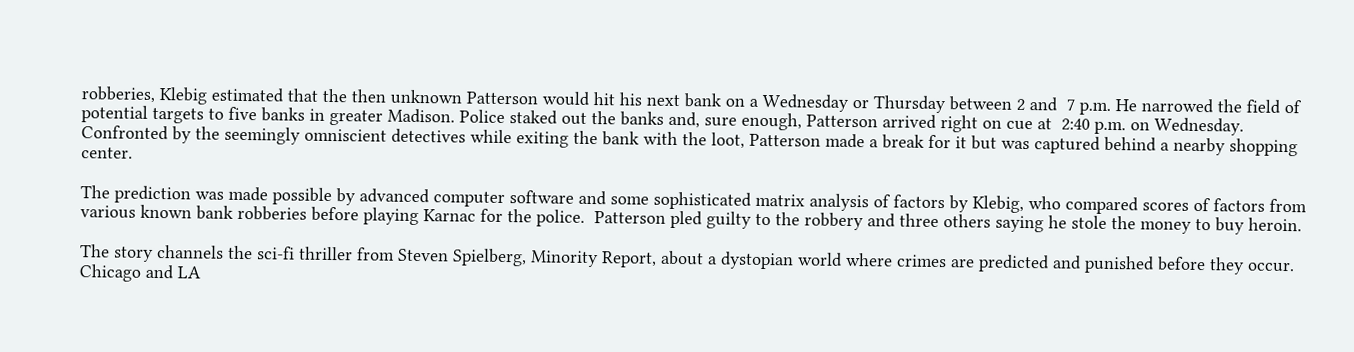robberies, Klebig estimated that the then unknown Patterson would hit his next bank on a Wednesday or Thursday between 2 and  7 p.m. He narrowed the field of potential targets to five banks in greater Madison. Police staked out the banks and, sure enough, Patterson arrived right on cue at  2:40 p.m. on Wednesday.  Confronted by the seemingly omniscient detectives while exiting the bank with the loot, Patterson made a break for it but was captured behind a nearby shopping center.

The prediction was made possible by advanced computer software and some sophisticated matrix analysis of factors by Klebig, who compared scores of factors from various known bank robberies before playing Karnac for the police.  Patterson pled guilty to the robbery and three others saying he stole the money to buy heroin.

The story channels the sci-fi thriller from Steven Spielberg, Minority Report, about a dystopian world where crimes are predicted and punished before they occur.  Chicago and LA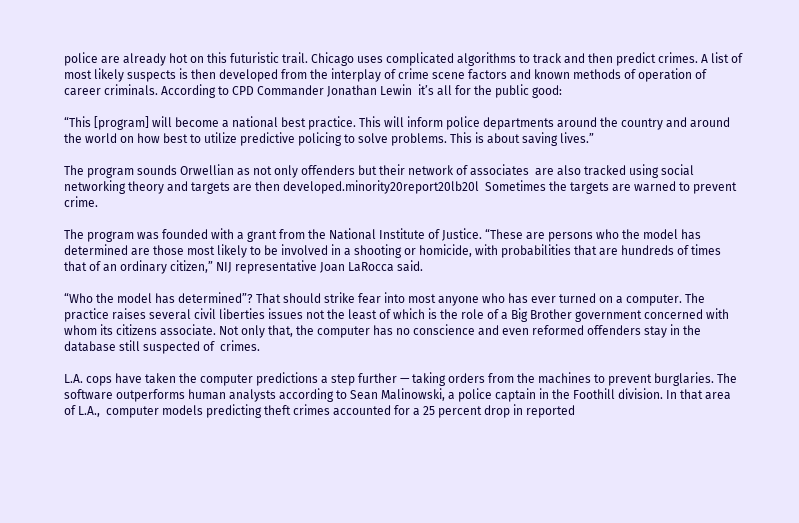police are already hot on this futuristic trail. Chicago uses complicated algorithms to track and then predict crimes. A list of most likely suspects is then developed from the interplay of crime scene factors and known methods of operation of career criminals. According to CPD Commander Jonathan Lewin  it’s all for the public good:

“This [program] will become a national best practice. This will inform police departments around the country and around the world on how best to utilize predictive policing to solve problems. This is about saving lives.”

The program sounds Orwellian as not only offenders but their network of associates  are also tracked using social networking theory and targets are then developed.minority20report20lb20l  Sometimes the targets are warned to prevent crime.

The program was founded with a grant from the National Institute of Justice. “These are persons who the model has determined are those most likely to be involved in a shooting or homicide, with probabilities that are hundreds of times that of an ordinary citizen,” NIJ representative Joan LaRocca said.

“Who the model has determined”? That should strike fear into most anyone who has ever turned on a computer. The practice raises several civil liberties issues not the least of which is the role of a Big Brother government concerned with whom its citizens associate. Not only that, the computer has no conscience and even reformed offenders stay in the database still suspected of  crimes.

L.A. cops have taken the computer predictions a step further — taking orders from the machines to prevent burglaries. The software outperforms human analysts according to Sean Malinowski, a police captain in the Foothill division. In that area of L.A.,  computer models predicting theft crimes accounted for a 25 percent drop in reported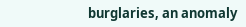burglaries, an anomaly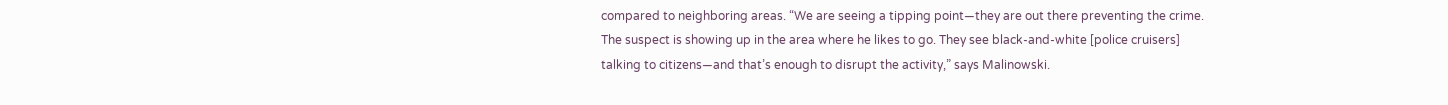compared to neighboring areas. “We are seeing a tipping point—they are out there preventing the crime. The suspect is showing up in the area where he likes to go. They see black-and-white [police cruisers] talking to citizens—and that’s enough to disrupt the activity,” says Malinowski.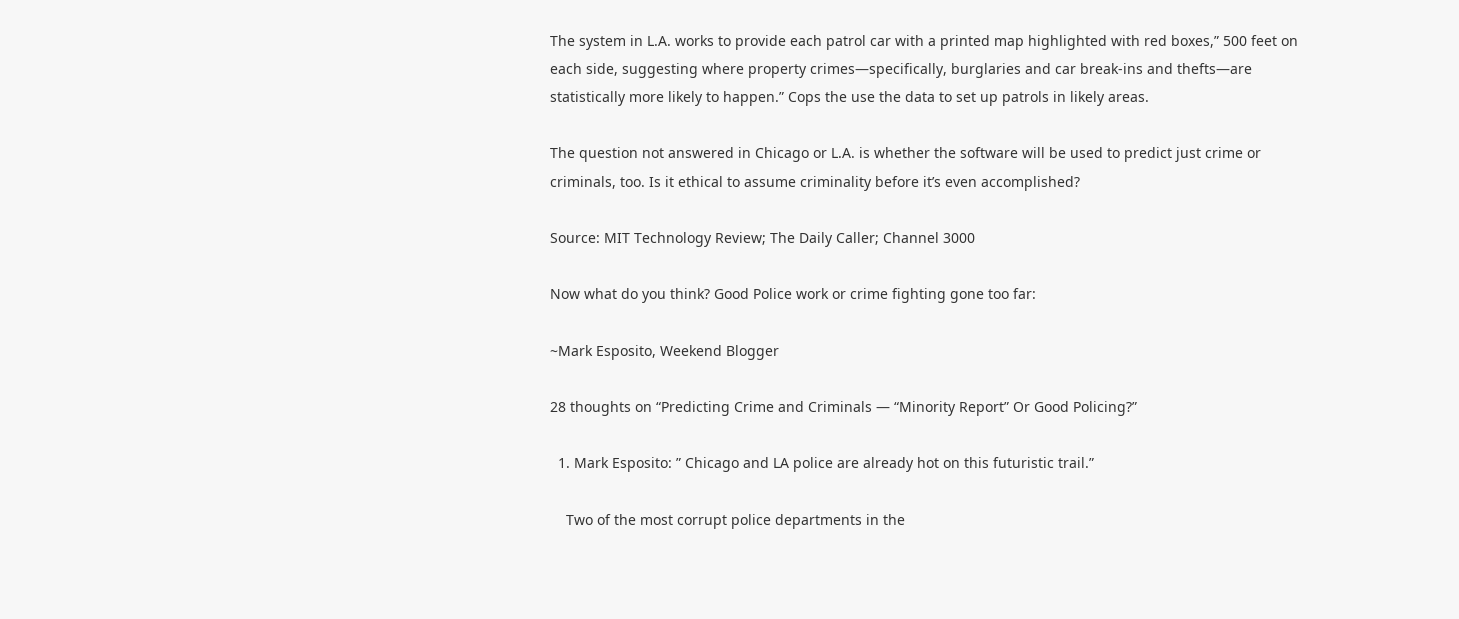The system in L.A. works to provide each patrol car with a printed map highlighted with red boxes,” 500 feet on each side, suggesting where property crimes—specifically, burglaries and car break-ins and thefts—are statistically more likely to happen.” Cops the use the data to set up patrols in likely areas.

The question not answered in Chicago or L.A. is whether the software will be used to predict just crime or criminals, too. Is it ethical to assume criminality before it’s even accomplished?

Source: MIT Technology Review; The Daily Caller; Channel 3000

Now what do you think? Good Police work or crime fighting gone too far:

~Mark Esposito, Weekend Blogger

28 thoughts on “Predicting Crime and Criminals — “Minority Report” Or Good Policing?”

  1. Mark Esposito: ” Chicago and LA police are already hot on this futuristic trail.”

    Two of the most corrupt police departments in the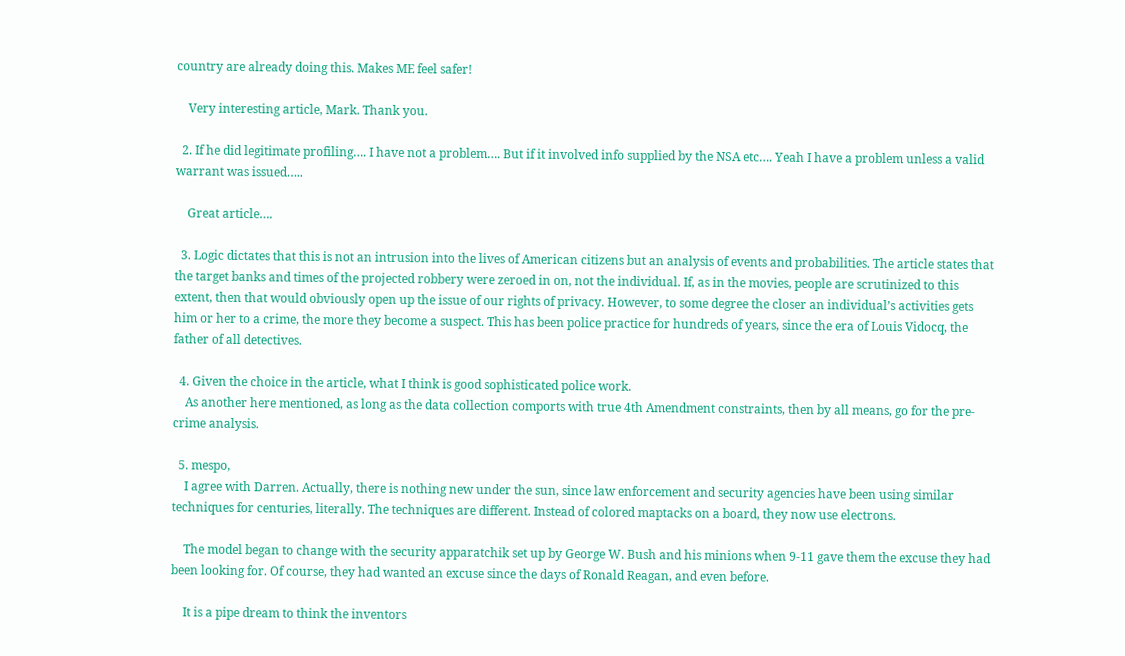country are already doing this. Makes ME feel safer!

    Very interesting article, Mark. Thank you.

  2. If he did legitimate profiling…. I have not a problem…. But if it involved info supplied by the NSA etc…. Yeah I have a problem unless a valid warrant was issued…..

    Great article….

  3. Logic dictates that this is not an intrusion into the lives of American citizens but an analysis of events and probabilities. The article states that the target banks and times of the projected robbery were zeroed in on, not the individual. If, as in the movies, people are scrutinized to this extent, then that would obviously open up the issue of our rights of privacy. However, to some degree the closer an individual’s activities gets him or her to a crime, the more they become a suspect. This has been police practice for hundreds of years, since the era of Louis Vidocq, the father of all detectives.

  4. Given the choice in the article, what I think is good sophisticated police work.
    As another here mentioned, as long as the data collection comports with true 4th Amendment constraints, then by all means, go for the pre-crime analysis.

  5. mespo,
    I agree with Darren. Actually, there is nothing new under the sun, since law enforcement and security agencies have been using similar techniques for centuries, literally. The techniques are different. Instead of colored maptacks on a board, they now use electrons.

    The model began to change with the security apparatchik set up by George W. Bush and his minions when 9-11 gave them the excuse they had been looking for. Of course, they had wanted an excuse since the days of Ronald Reagan, and even before.

    It is a pipe dream to think the inventors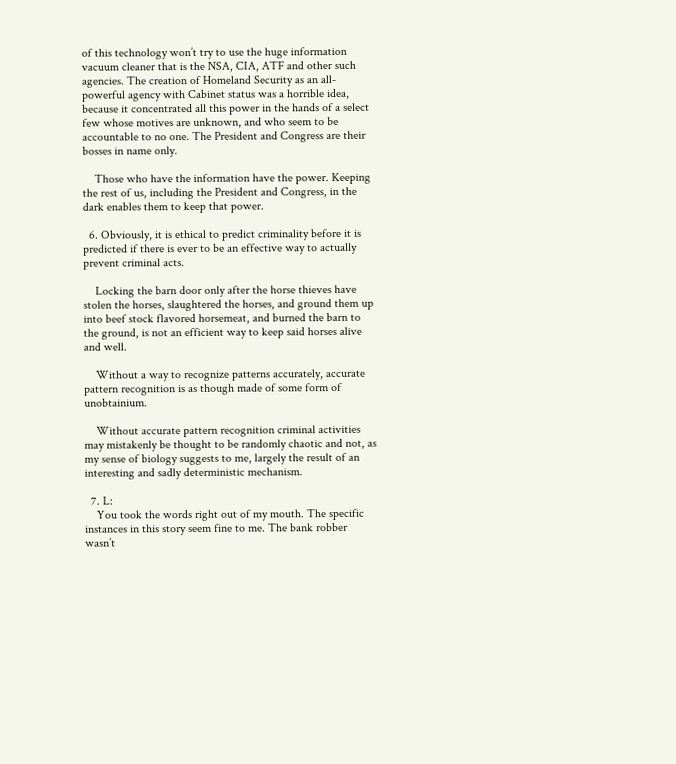of this technology won’t try to use the huge information vacuum cleaner that is the NSA, CIA, ATF and other such agencies. The creation of Homeland Security as an all-powerful agency with Cabinet status was a horrible idea, because it concentrated all this power in the hands of a select few whose motives are unknown, and who seem to be accountable to no one. The President and Congress are their bosses in name only.

    Those who have the information have the power. Keeping the rest of us, including the President and Congress, in the dark enables them to keep that power.

  6. Obviously, it is ethical to predict criminality before it is predicted if there is ever to be an effective way to actually prevent criminal acts.

    Locking the barn door only after the horse thieves have stolen the horses, slaughtered the horses, and ground them up into beef stock flavored horsemeat, and burned the barn to the ground, is not an efficient way to keep said horses alive and well.

    Without a way to recognize patterns accurately, accurate pattern recognition is as though made of some form of unobtainium.

    Without accurate pattern recognition criminal activities may mistakenly be thought to be randomly chaotic and not, as my sense of biology suggests to me, largely the result of an interesting and sadly deterministic mechanism.

  7. L:
    You took the words right out of my mouth. The specific instances in this story seem fine to me. The bank robber wasn’t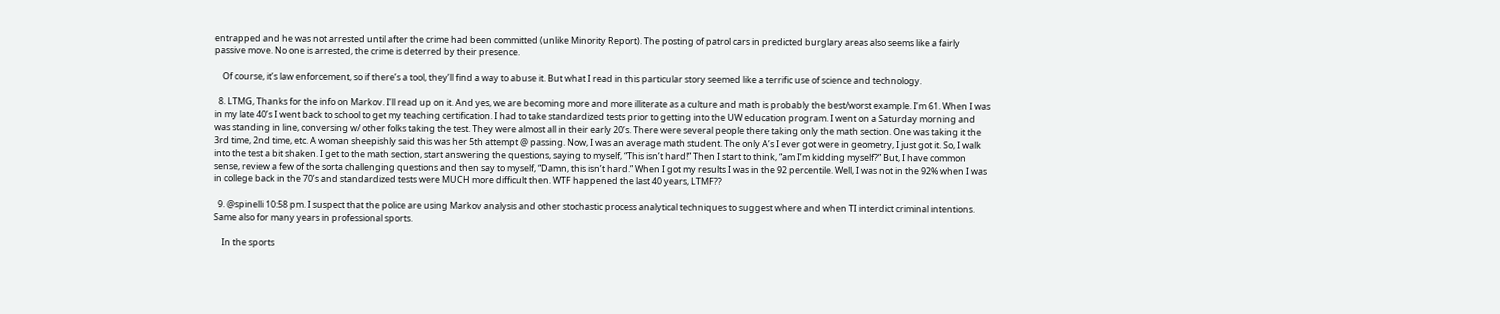entrapped and he was not arrested until after the crime had been committed (unlike Minority Report). The posting of patrol cars in predicted burglary areas also seems like a fairly passive move. No one is arrested, the crime is deterred by their presence.

    Of course, it’s law enforcement, so if there’s a tool, they’ll find a way to abuse it. But what I read in this particular story seemed like a terrific use of science and technology.

  8. LTMG, Thanks for the info on Markov. I’ll read up on it. And yes, we are becoming more and more illiterate as a culture and math is probably the best/worst example. I’m 61. When I was in my late 40’s I went back to school to get my teaching certification. I had to take standardized tests prior to getting into the UW education program. I went on a Saturday morning and was standing in line, conversing w/ other folks taking the test. They were almost all in their early 20’s. There were several people there taking only the math section. One was taking it the 3rd time, 2nd time, etc. A woman sheepishly said this was her 5th attempt @ passing. Now, I was an average math student. The only A’s I ever got were in geometry, I just got it. So, I walk into the test a bit shaken. I get to the math section, start answering the questions, saying to myself, “This isn’t hard!” Then I start to think, “am I’m kidding myself?” But, I have common sense, review a few of the sorta challenging questions and then say to myself, “Damn, this isn’t hard.” When I got my results I was in the 92 percentile. Well, I was not in the 92% when I was in college back in the 70’s and standardized tests were MUCH more difficult then. WTF happened the last 40 years, LTMF??

  9. @spinelli 10:58 pm. I suspect that the police are using Markov analysis and other stochastic process analytical techniques to suggest where and when TI interdict criminal intentions. Same also for many years in professional sports.

    In the sports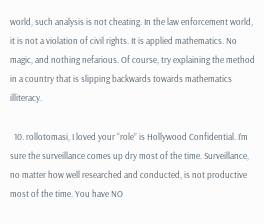world, such analysis is not cheating. In the law enforcement world, it is not a violation of civil rights. It is applied mathematics. No magic, and nothing nefarious. Of course, try explaining the method in a country that is slipping backwards towards mathematics illiteracy.

  10. rollotomasi, I loved your “role” is Hollywood Confidential. I’m sure the surveillance comes up dry most of the time. Surveillance, no matter how well researched and conducted, is not productive most of the time. You have NO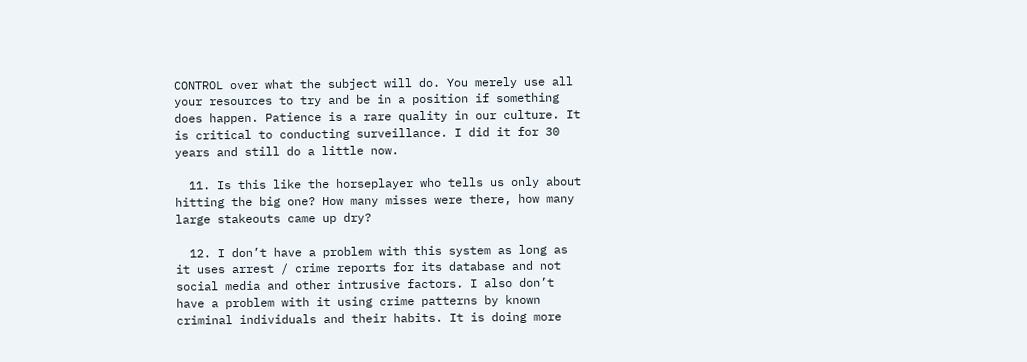CONTROL over what the subject will do. You merely use all your resources to try and be in a position if something does happen. Patience is a rare quality in our culture. It is critical to conducting surveillance. I did it for 30 years and still do a little now.

  11. Is this like the horseplayer who tells us only about hitting the big one? How many misses were there, how many large stakeouts came up dry?

  12. I don’t have a problem with this system as long as it uses arrest / crime reports for its database and not social media and other intrusive factors. I also don’t have a problem with it using crime patterns by known criminal individuals and their habits. It is doing more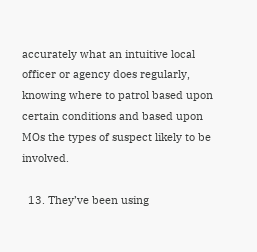accurately what an intuitive local officer or agency does regularly, knowing where to patrol based upon certain conditions and based upon MOs the types of suspect likely to be involved.

  13. They’ve been using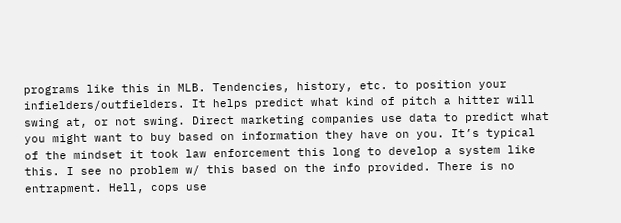programs like this in MLB. Tendencies, history, etc. to position your infielders/outfielders. It helps predict what kind of pitch a hitter will swing at, or not swing. Direct marketing companies use data to predict what you might want to buy based on information they have on you. It’s typical of the mindset it took law enforcement this long to develop a system like this. I see no problem w/ this based on the info provided. There is no entrapment. Hell, cops use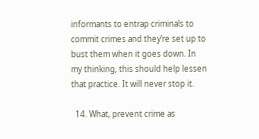informants to entrap criminals to commit crimes and they’re set up to bust them when it goes down. In my thinking, this should help lessen that practice. It will never stop it.

  14. What, prevent crime as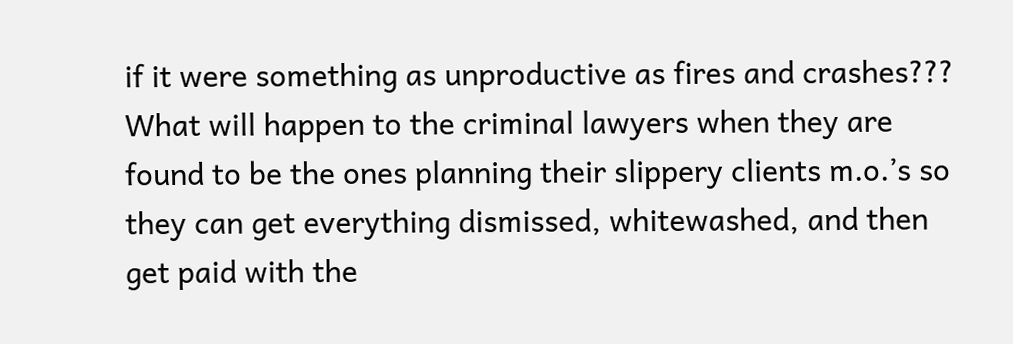if it were something as unproductive as fires and crashes??? What will happen to the criminal lawyers when they are found to be the ones planning their slippery clients m.o.’s so they can get everything dismissed, whitewashed, and then get paid with the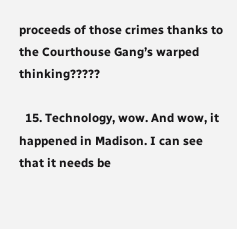proceeds of those crimes thanks to the Courthouse Gang’s warped thinking?????

  15. Technology, wow. And wow, it happened in Madison. I can see that it needs be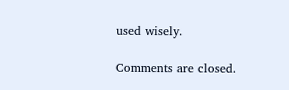used wisely.

Comments are closed.